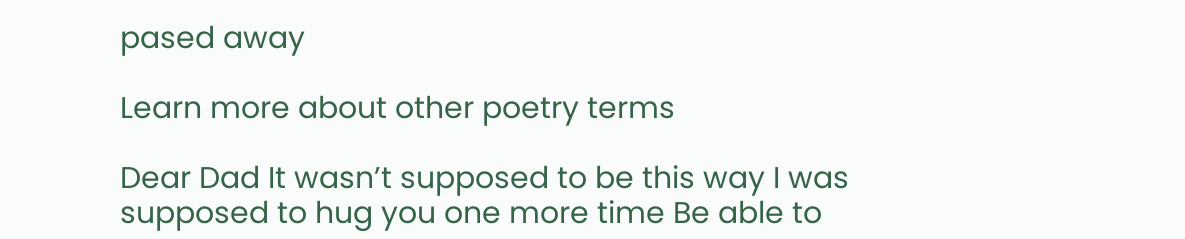pased away

Learn more about other poetry terms

Dear Dad It wasn’t supposed to be this way I was supposed to hug you one more time Be able to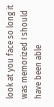look at you face so long it was memorized I should have been able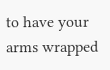to have your arms wrapped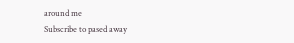around me
Subscribe to pased away